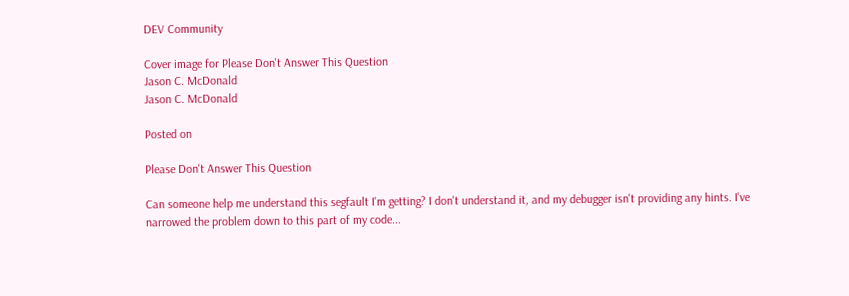DEV Community

Cover image for Please Don't Answer This Question
Jason C. McDonald
Jason C. McDonald

Posted on

Please Don't Answer This Question

Can someone help me understand this segfault I'm getting? I don't understand it, and my debugger isn't providing any hints. I've narrowed the problem down to this part of my code...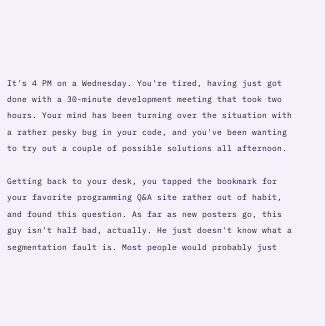It's 4 PM on a Wednesday. You're tired, having just got done with a 30-minute development meeting that took two hours. Your mind has been turning over the situation with a rather pesky bug in your code, and you've been wanting to try out a couple of possible solutions all afternoon.

Getting back to your desk, you tapped the bookmark for your favorite programming Q&A site rather out of habit, and found this question. As far as new posters go, this guy isn't half bad, actually. He just doesn't know what a segmentation fault is. Most people would probably just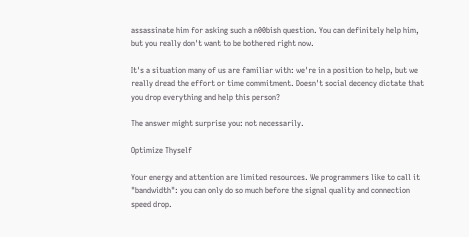assassinate him for asking such a n00bish question. You can definitely help him, but you really don't want to be bothered right now.

It's a situation many of us are familiar with: we're in a position to help, but we really dread the effort or time commitment. Doesn't social decency dictate that you drop everything and help this person?

The answer might surprise you: not necessarily.

Optimize Thyself

Your energy and attention are limited resources. We programmers like to call it "bandwidth": you can only do so much before the signal quality and connection speed drop.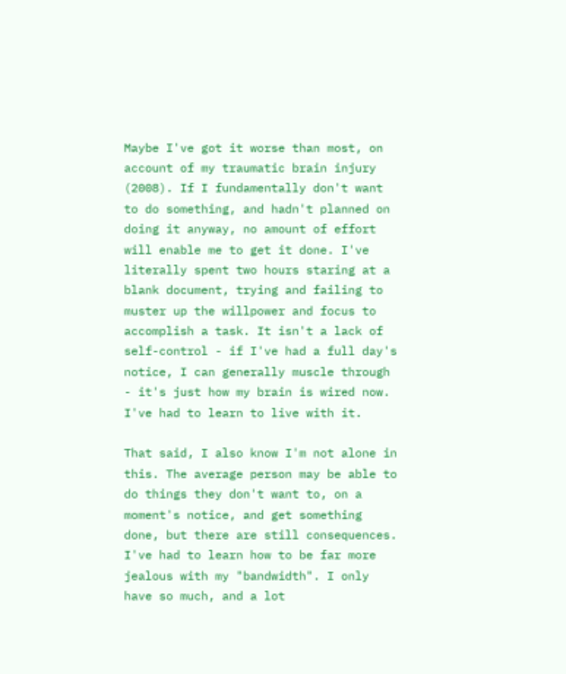Maybe I've got it worse than most, on account of my traumatic brain injury (2008). If I fundamentally don't want to do something, and hadn't planned on doing it anyway, no amount of effort will enable me to get it done. I've literally spent two hours staring at a blank document, trying and failing to muster up the willpower and focus to accomplish a task. It isn't a lack of self-control - if I've had a full day's notice, I can generally muscle through - it's just how my brain is wired now. I've had to learn to live with it.

That said, I also know I'm not alone in this. The average person may be able to do things they don't want to, on a moment's notice, and get something done, but there are still consequences. I've had to learn how to be far more jealous with my "bandwidth". I only have so much, and a lot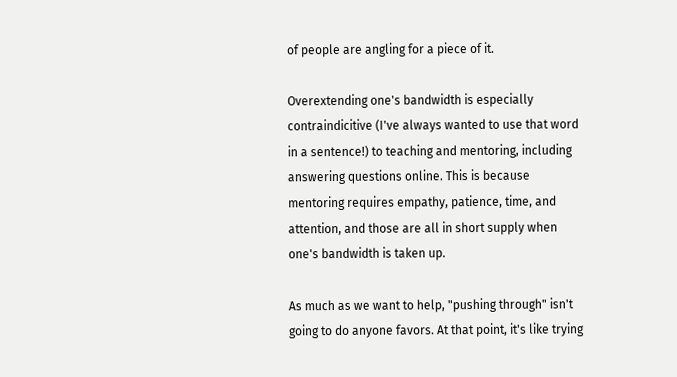of people are angling for a piece of it.

Overextending one's bandwidth is especially contraindicitive (I've always wanted to use that word in a sentence!) to teaching and mentoring, including answering questions online. This is because mentoring requires empathy, patience, time, and attention, and those are all in short supply when one's bandwidth is taken up.

As much as we want to help, "pushing through" isn't going to do anyone favors. At that point, it's like trying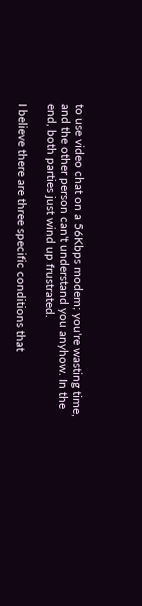to use video chat on a 56Kbps modem; you're wasting time, and the other person can't understand you anyhow. In the end, both parties just wind up frustrated.

I believe there are three specific conditions that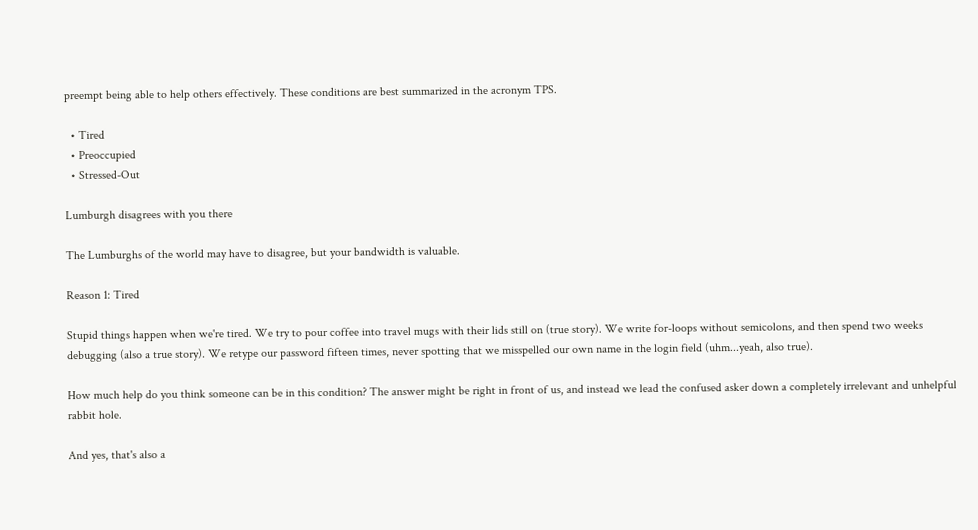preempt being able to help others effectively. These conditions are best summarized in the acronym TPS.

  • Tired
  • Preoccupied
  • Stressed-Out

Lumburgh disagrees with you there

The Lumburghs of the world may have to disagree, but your bandwidth is valuable.

Reason 1: Tired

Stupid things happen when we're tired. We try to pour coffee into travel mugs with their lids still on (true story). We write for-loops without semicolons, and then spend two weeks debugging (also a true story). We retype our password fifteen times, never spotting that we misspelled our own name in the login field (uhm...yeah, also true).

How much help do you think someone can be in this condition? The answer might be right in front of us, and instead we lead the confused asker down a completely irrelevant and unhelpful rabbit hole.

And yes, that's also a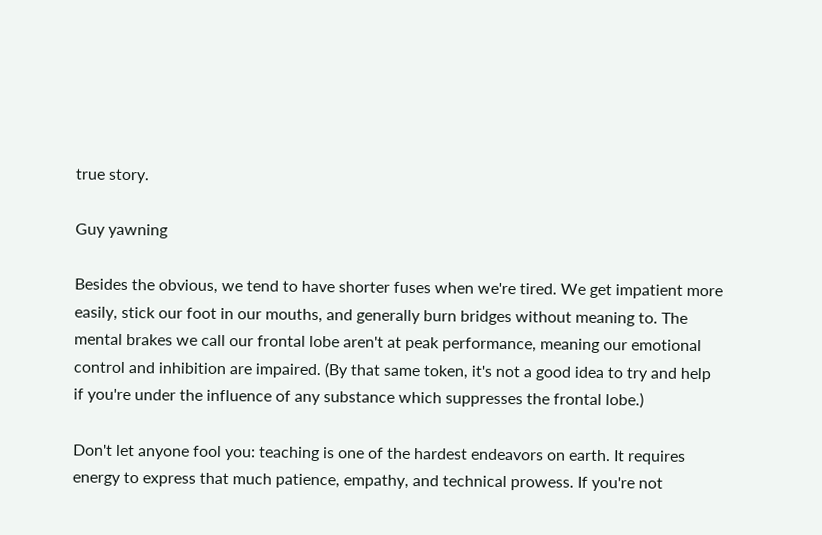true story.

Guy yawning

Besides the obvious, we tend to have shorter fuses when we're tired. We get impatient more easily, stick our foot in our mouths, and generally burn bridges without meaning to. The mental brakes we call our frontal lobe aren't at peak performance, meaning our emotional control and inhibition are impaired. (By that same token, it's not a good idea to try and help if you're under the influence of any substance which suppresses the frontal lobe.)

Don't let anyone fool you: teaching is one of the hardest endeavors on earth. It requires energy to express that much patience, empathy, and technical prowess. If you're not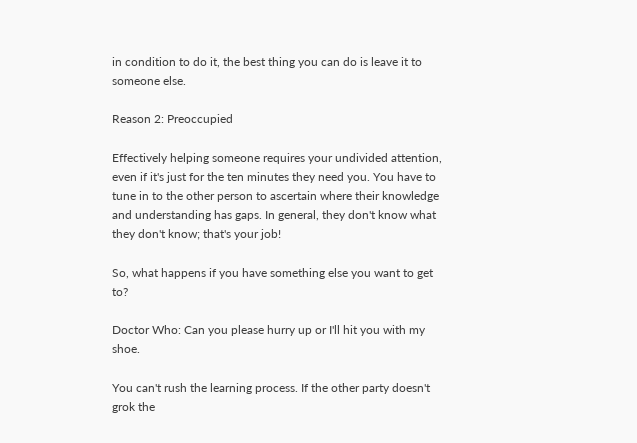in condition to do it, the best thing you can do is leave it to someone else.

Reason 2: Preoccupied

Effectively helping someone requires your undivided attention, even if it's just for the ten minutes they need you. You have to tune in to the other person to ascertain where their knowledge and understanding has gaps. In general, they don't know what they don't know; that's your job!

So, what happens if you have something else you want to get to?

Doctor Who: Can you please hurry up or I'll hit you with my shoe.

You can't rush the learning process. If the other party doesn't grok the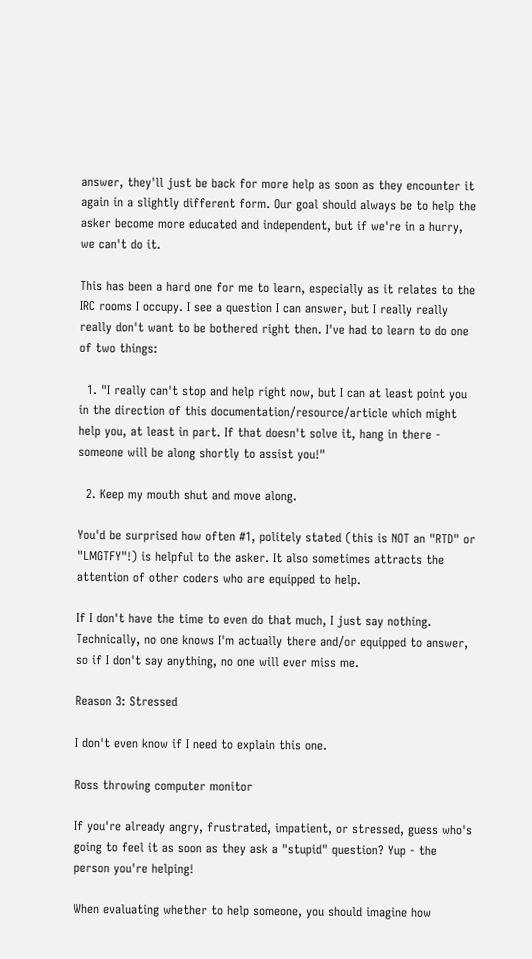answer, they'll just be back for more help as soon as they encounter it again in a slightly different form. Our goal should always be to help the asker become more educated and independent, but if we're in a hurry, we can't do it.

This has been a hard one for me to learn, especially as it relates to the IRC rooms I occupy. I see a question I can answer, but I really really really don't want to be bothered right then. I've had to learn to do one of two things:

  1. "I really can't stop and help right now, but I can at least point you in the direction of this documentation/resource/article which might help you, at least in part. If that doesn't solve it, hang in there - someone will be along shortly to assist you!"

  2. Keep my mouth shut and move along.

You'd be surprised how often #1, politely stated (this is NOT an "RTD" or "LMGTFY"!) is helpful to the asker. It also sometimes attracts the attention of other coders who are equipped to help.

If I don't have the time to even do that much, I just say nothing. Technically, no one knows I'm actually there and/or equipped to answer, so if I don't say anything, no one will ever miss me.

Reason 3: Stressed

I don't even know if I need to explain this one.

Ross throwing computer monitor

If you're already angry, frustrated, impatient, or stressed, guess who's going to feel it as soon as they ask a "stupid" question? Yup - the person you're helping!

When evaluating whether to help someone, you should imagine how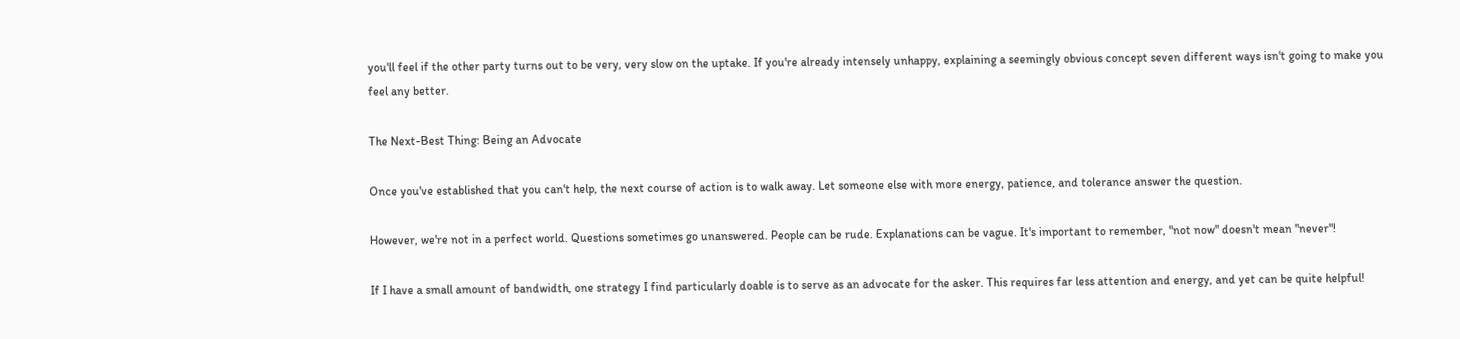you'll feel if the other party turns out to be very, very slow on the uptake. If you're already intensely unhappy, explaining a seemingly obvious concept seven different ways isn't going to make you feel any better.

The Next-Best Thing: Being an Advocate

Once you've established that you can't help, the next course of action is to walk away. Let someone else with more energy, patience, and tolerance answer the question.

However, we're not in a perfect world. Questions sometimes go unanswered. People can be rude. Explanations can be vague. It's important to remember, "not now" doesn't mean "never"!

If I have a small amount of bandwidth, one strategy I find particularly doable is to serve as an advocate for the asker. This requires far less attention and energy, and yet can be quite helpful!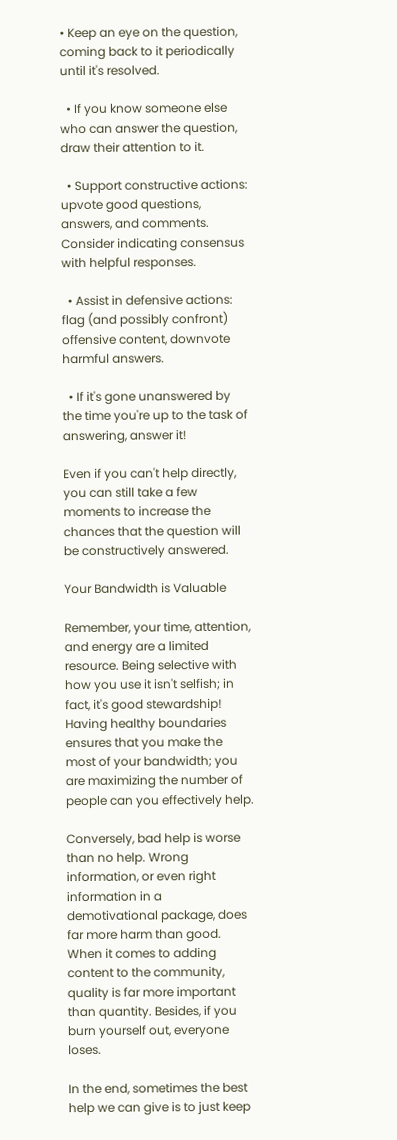• Keep an eye on the question, coming back to it periodically until it's resolved.

  • If you know someone else who can answer the question, draw their attention to it.

  • Support constructive actions: upvote good questions, answers, and comments. Consider indicating consensus with helpful responses.

  • Assist in defensive actions: flag (and possibly confront) offensive content, downvote harmful answers.

  • If it's gone unanswered by the time you're up to the task of answering, answer it!

Even if you can't help directly, you can still take a few moments to increase the chances that the question will be constructively answered.

Your Bandwidth is Valuable

Remember, your time, attention, and energy are a limited resource. Being selective with how you use it isn't selfish; in fact, it's good stewardship! Having healthy boundaries ensures that you make the most of your bandwidth; you are maximizing the number of people can you effectively help.

Conversely, bad help is worse than no help. Wrong information, or even right information in a demotivational package, does far more harm than good. When it comes to adding content to the community, quality is far more important than quantity. Besides, if you burn yourself out, everyone loses.

In the end, sometimes the best help we can give is to just keep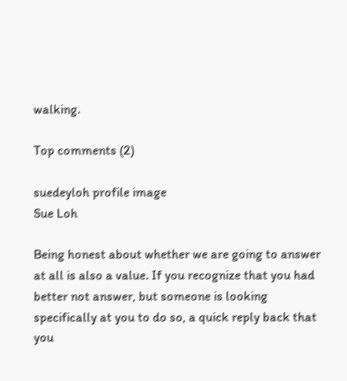walking.

Top comments (2)

suedeyloh profile image
Sue Loh

Being honest about whether we are going to answer at all is also a value. If you recognize that you had better not answer, but someone is looking specifically at you to do so, a quick reply back that you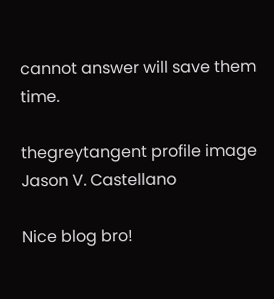cannot answer will save them time.

thegreytangent profile image
Jason V. Castellano

Nice blog bro!